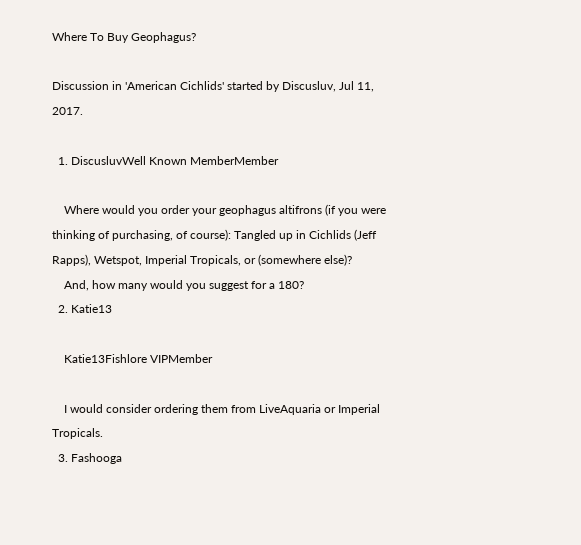Where To Buy Geophagus?

Discussion in 'American Cichlids' started by Discusluv, Jul 11, 2017.

  1. DiscusluvWell Known MemberMember

    Where would you order your geophagus altifrons (if you were thinking of purchasing, of course): Tangled up in Cichlids (Jeff Rapps), Wetspot, Imperial Tropicals, or (somewhere else)?
    And, how many would you suggest for a 180?
  2. Katie13

    Katie13Fishlore VIPMember

    I would consider ordering them from LiveAquaria or Imperial Tropicals.
  3. Fashooga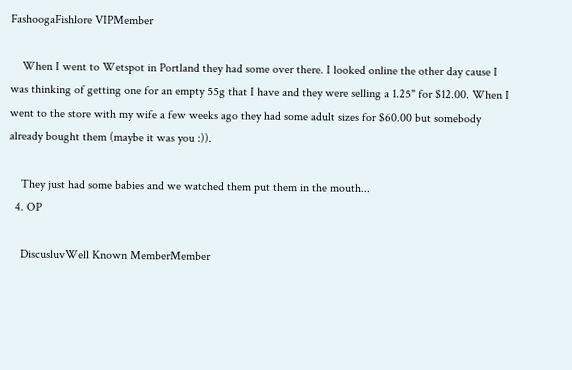FashoogaFishlore VIPMember

    When I went to Wetspot in Portland they had some over there. I looked online the other day cause I was thinking of getting one for an empty 55g that I have and they were selling a 1.25" for $12.00. When I went to the store with my wife a few weeks ago they had some adult sizes for $60.00 but somebody already bought them (maybe it was you :)).

    They just had some babies and we watched them put them in the mouth...
  4. OP

    DiscusluvWell Known MemberMember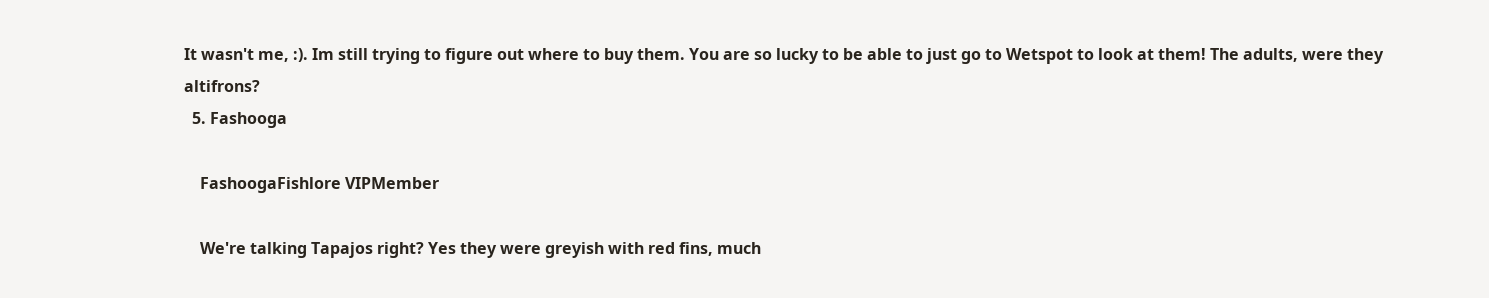It wasn't me, :). Im still trying to figure out where to buy them. You are so lucky to be able to just go to Wetspot to look at them! The adults, were they altifrons?
  5. Fashooga

    FashoogaFishlore VIPMember

    We're talking Tapajos right? Yes they were greyish with red fins, much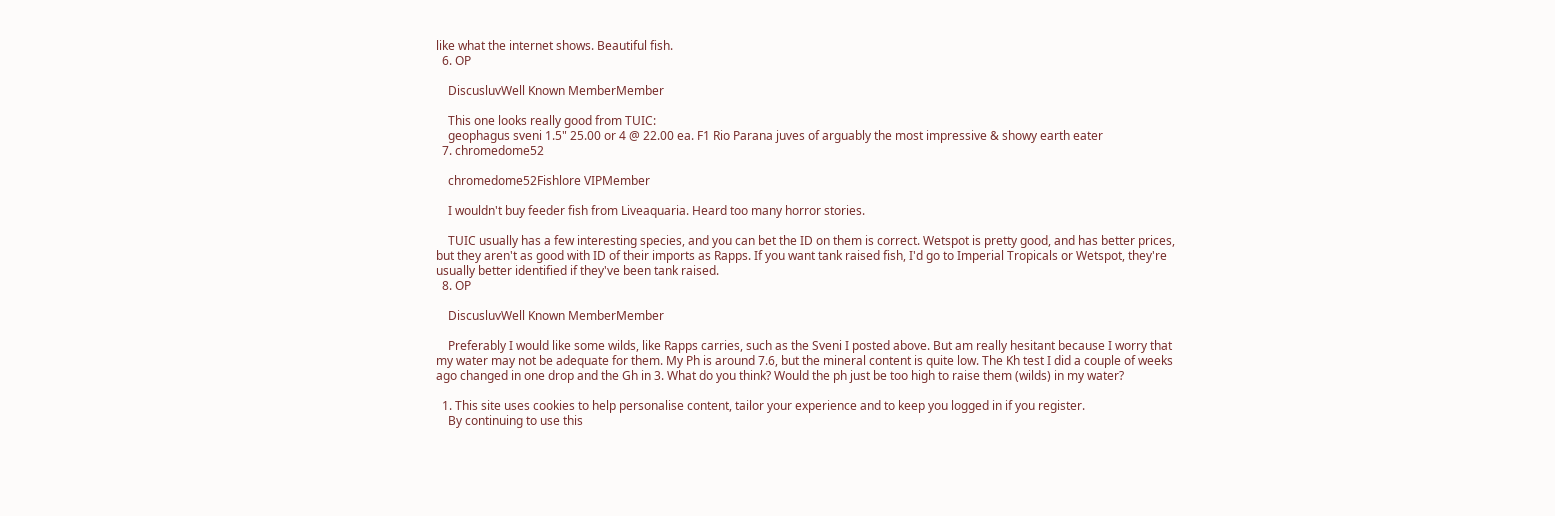like what the internet shows. Beautiful fish.
  6. OP

    DiscusluvWell Known MemberMember

    This one looks really good from TUIC:
    geophagus sveni 1.5" 25.00 or 4 @ 22.00 ea. F1 Rio Parana juves of arguably the most impressive & showy earth eater
  7. chromedome52

    chromedome52Fishlore VIPMember

    I wouldn't buy feeder fish from Liveaquaria. Heard too many horror stories.

    TUIC usually has a few interesting species, and you can bet the ID on them is correct. Wetspot is pretty good, and has better prices, but they aren't as good with ID of their imports as Rapps. If you want tank raised fish, I'd go to Imperial Tropicals or Wetspot, they're usually better identified if they've been tank raised.
  8. OP

    DiscusluvWell Known MemberMember

    Preferably I would like some wilds, like Rapps carries, such as the Sveni I posted above. But am really hesitant because I worry that my water may not be adequate for them. My Ph is around 7.6, but the mineral content is quite low. The Kh test I did a couple of weeks ago changed in one drop and the Gh in 3. What do you think? Would the ph just be too high to raise them (wilds) in my water?

  1. This site uses cookies to help personalise content, tailor your experience and to keep you logged in if you register.
    By continuing to use this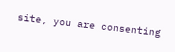site, you are consenting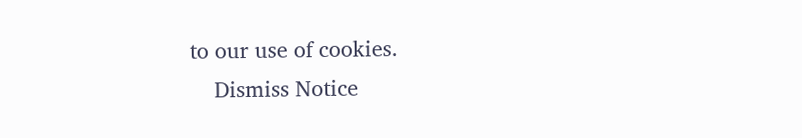to our use of cookies.
    Dismiss Notice